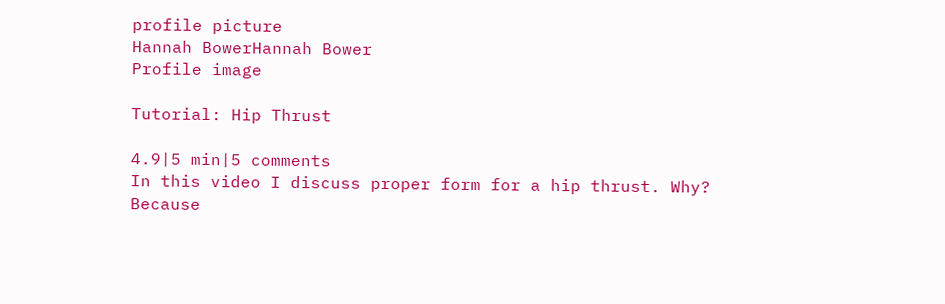profile picture
Hannah BowerHannah Bower
Profile image

Tutorial: Hip Thrust

4.9|5 min|5 comments
In this video I discuss proper form for a hip thrust. Why? Because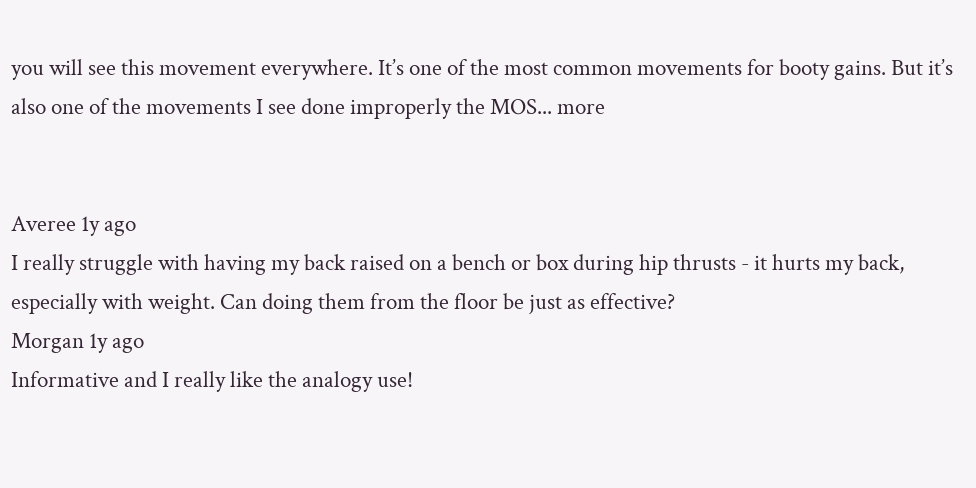you will see this movement everywhere. It’s one of the most common movements for booty gains. But it’s also one of the movements I see done improperly the MOS... more


Averee 1y ago
I really struggle with having my back raised on a bench or box during hip thrusts - it hurts my back, especially with weight. Can doing them from the floor be just as effective?
Morgan 1y ago
Informative and I really like the analogy use!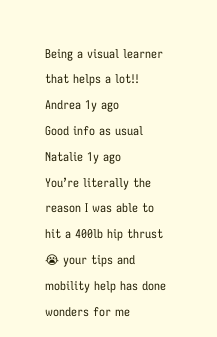Being a visual learner that helps a lot!!
Andrea 1y ago
Good info as usual
Natalie 1y ago
You’re literally the reason I was able to hit a 400lb hip thrust 😭 your tips and mobility help has done wonders for me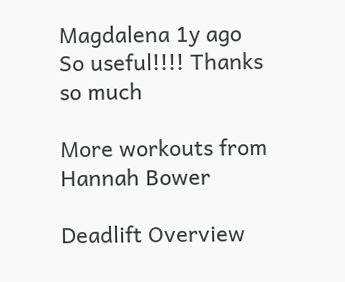Magdalena 1y ago
So useful!!!! Thanks so much

More workouts from Hannah Bower

Deadlift Overview